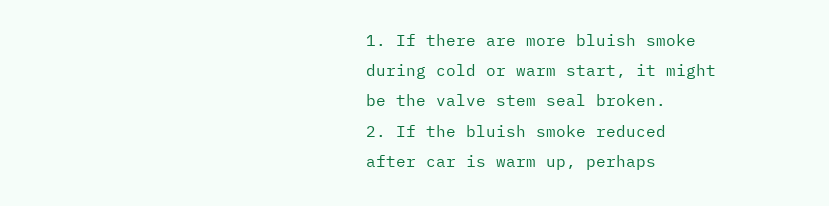1. If there are more bluish smoke during cold or warm start, it might be the valve stem seal broken.
2. If the bluish smoke reduced after car is warm up, perhaps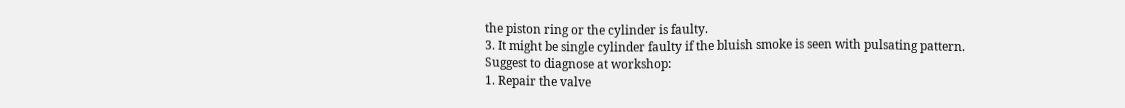the piston ring or the cylinder is faulty.
3. It might be single cylinder faulty if the bluish smoke is seen with pulsating pattern.
Suggest to diagnose at workshop:
1. Repair the valve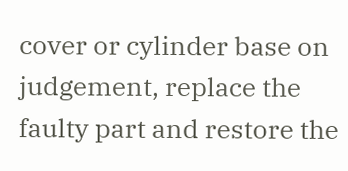cover or cylinder base on judgement, replace the faulty part and restore the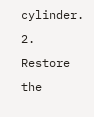cylinder.
2. Restore the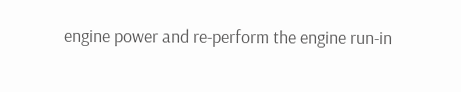engine power and re-perform the engine run-in